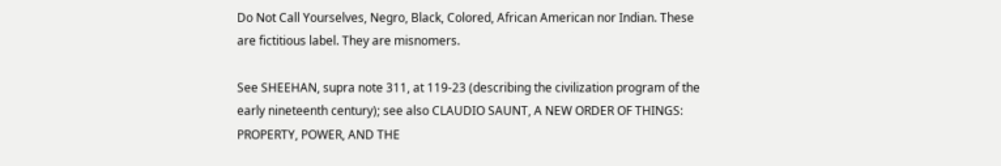Do Not Call Yourselves, Negro, Black, Colored, African American nor Indian. These are fictitious label. They are misnomers.

See SHEEHAN, supra note 311, at 119-23 (describing the civilization program of the early nineteenth century); see also CLAUDIO SAUNT, A NEW ORDER OF THINGS: PROPERTY, POWER, AND THE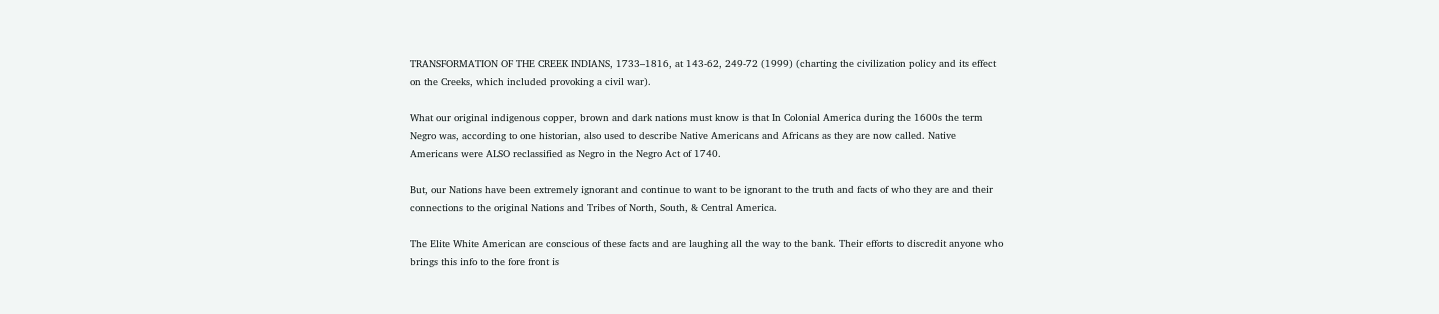TRANSFORMATION OF THE CREEK INDIANS, 1733–1816, at 143-62, 249-72 (1999) (charting the civilization policy and its effect on the Creeks, which included provoking a civil war).

What our original indigenous copper, brown and dark nations must know is that In Colonial America during the 1600s the term Negro was, according to one historian, also used to describe Native Americans and Africans as they are now called. Native Americans were ALSO reclassified as Negro in the Negro Act of 1740.

But, our Nations have been extremely ignorant and continue to want to be ignorant to the truth and facts of who they are and their connections to the original Nations and Tribes of North, South, & Central America.

The Elite White American are conscious of these facts and are laughing all the way to the bank. Their efforts to discredit anyone who brings this info to the fore front is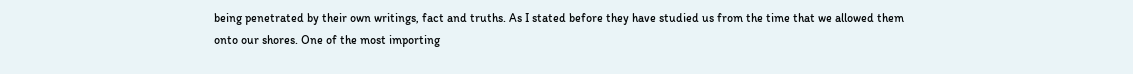being penetrated by their own writings, fact and truths. As I stated before they have studied us from the time that we allowed them onto our shores. One of the most importing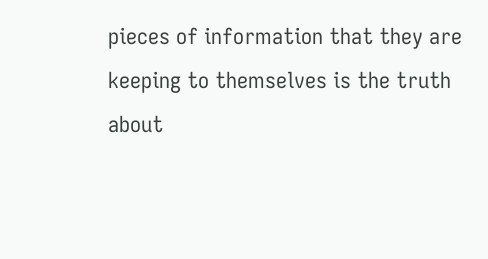pieces of information that they are keeping to themselves is the truth about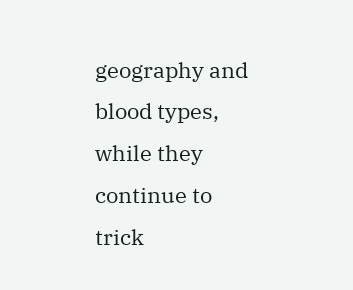geography and blood types, while they continue to trick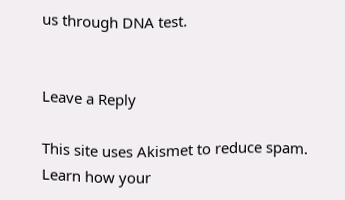us through DNA test.


Leave a Reply

This site uses Akismet to reduce spam. Learn how your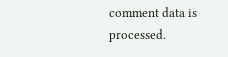comment data is processed.